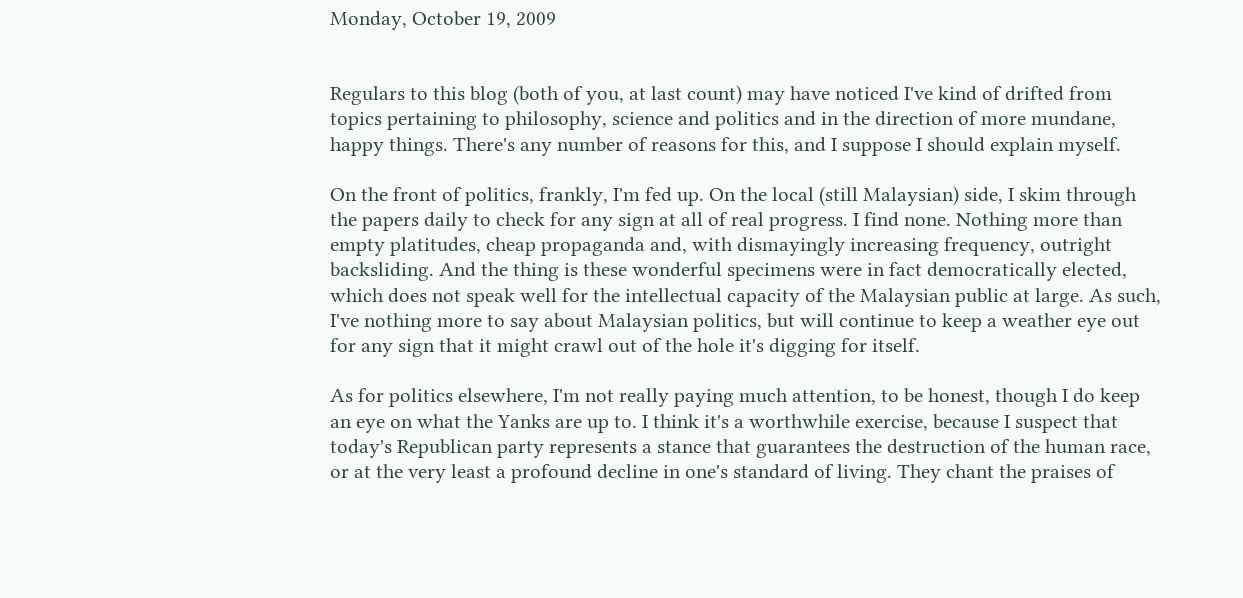Monday, October 19, 2009


Regulars to this blog (both of you, at last count) may have noticed I've kind of drifted from topics pertaining to philosophy, science and politics and in the direction of more mundane, happy things. There's any number of reasons for this, and I suppose I should explain myself.

On the front of politics, frankly, I'm fed up. On the local (still Malaysian) side, I skim through the papers daily to check for any sign at all of real progress. I find none. Nothing more than empty platitudes, cheap propaganda and, with dismayingly increasing frequency, outright backsliding. And the thing is these wonderful specimens were in fact democratically elected, which does not speak well for the intellectual capacity of the Malaysian public at large. As such, I've nothing more to say about Malaysian politics, but will continue to keep a weather eye out for any sign that it might crawl out of the hole it's digging for itself.

As for politics elsewhere, I'm not really paying much attention, to be honest, though I do keep an eye on what the Yanks are up to. I think it's a worthwhile exercise, because I suspect that today's Republican party represents a stance that guarantees the destruction of the human race, or at the very least a profound decline in one's standard of living. They chant the praises of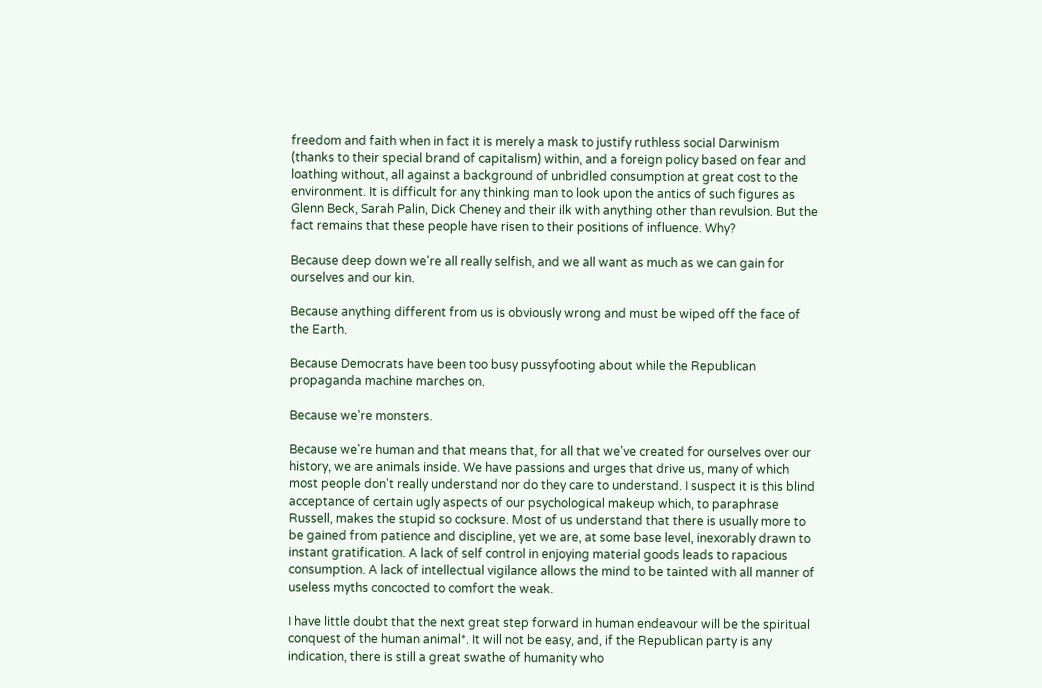freedom and faith when in fact it is merely a mask to justify ruthless social Darwinism (thanks to their special brand of capitalism) within, and a foreign policy based on fear and loathing without, all against a background of unbridled consumption at great cost to the environment. It is difficult for any thinking man to look upon the antics of such figures as Glenn Beck, Sarah Palin, Dick Cheney and their ilk with anything other than revulsion. But the fact remains that these people have risen to their positions of influence. Why?

Because deep down we're all really selfish, and we all want as much as we can gain for ourselves and our kin.

Because anything different from us is obviously wrong and must be wiped off the face of the Earth.

Because Democrats have been too busy pussyfooting about while the Republican propaganda machine marches on.

Because we're monsters.

Because we're human and that means that, for all that we've created for ourselves over our history, we are animals inside. We have passions and urges that drive us, many of which most people don't really understand nor do they care to understand. I suspect it is this blind acceptance of certain ugly aspects of our psychological makeup which, to paraphrase Russell, makes the stupid so cocksure. Most of us understand that there is usually more to be gained from patience and discipline, yet we are, at some base level, inexorably drawn to instant gratification. A lack of self control in enjoying material goods leads to rapacious consumption. A lack of intellectual vigilance allows the mind to be tainted with all manner of useless myths concocted to comfort the weak.

I have little doubt that the next great step forward in human endeavour will be the spiritual conquest of the human animal*. It will not be easy, and, if the Republican party is any indication, there is still a great swathe of humanity who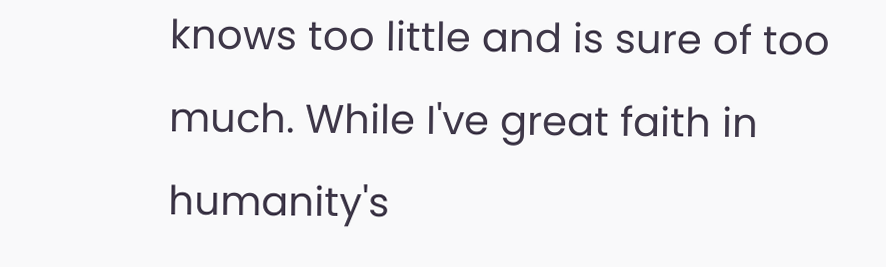knows too little and is sure of too much. While I've great faith in humanity's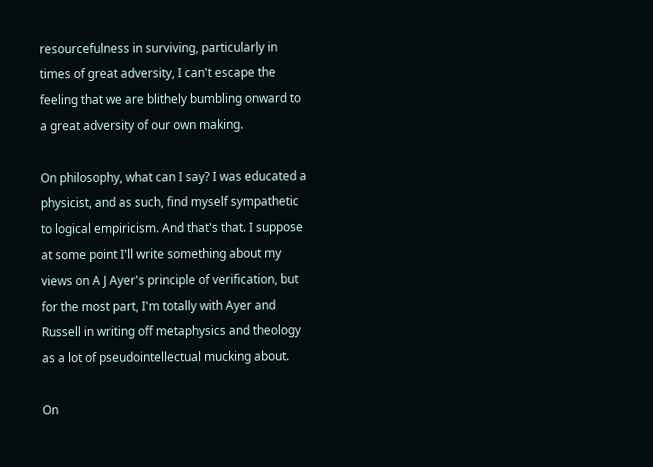resourcefulness in surviving, particularly in times of great adversity, I can't escape the feeling that we are blithely bumbling onward to a great adversity of our own making.

On philosophy, what can I say? I was educated a physicist, and as such, find myself sympathetic to logical empiricism. And that's that. I suppose at some point I'll write something about my views on A J Ayer's principle of verification, but for the most part, I'm totally with Ayer and Russell in writing off metaphysics and theology as a lot of pseudointellectual mucking about.

On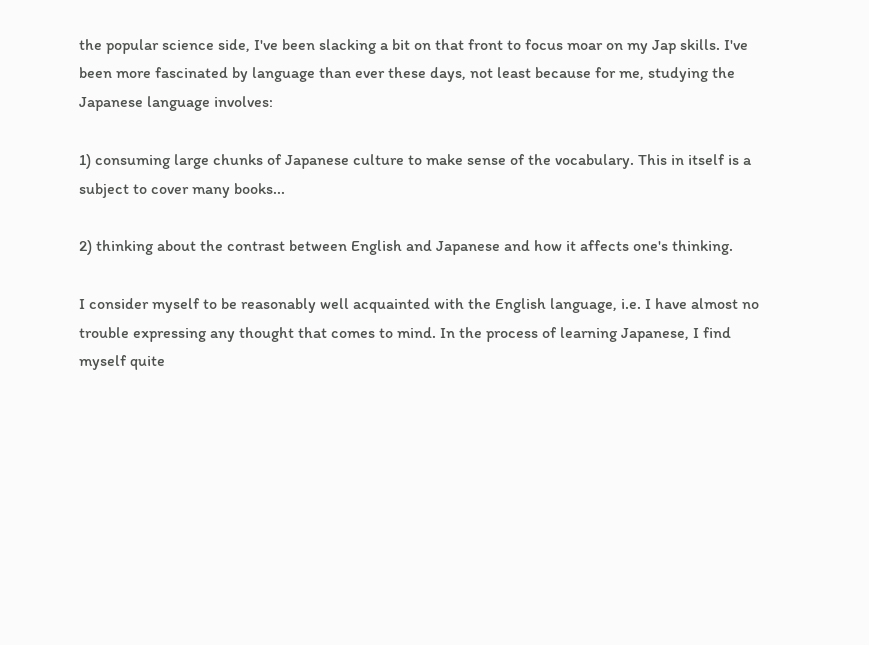the popular science side, I've been slacking a bit on that front to focus moar on my Jap skills. I've been more fascinated by language than ever these days, not least because for me, studying the Japanese language involves:

1) consuming large chunks of Japanese culture to make sense of the vocabulary. This in itself is a subject to cover many books...

2) thinking about the contrast between English and Japanese and how it affects one's thinking.

I consider myself to be reasonably well acquainted with the English language, i.e. I have almost no trouble expressing any thought that comes to mind. In the process of learning Japanese, I find myself quite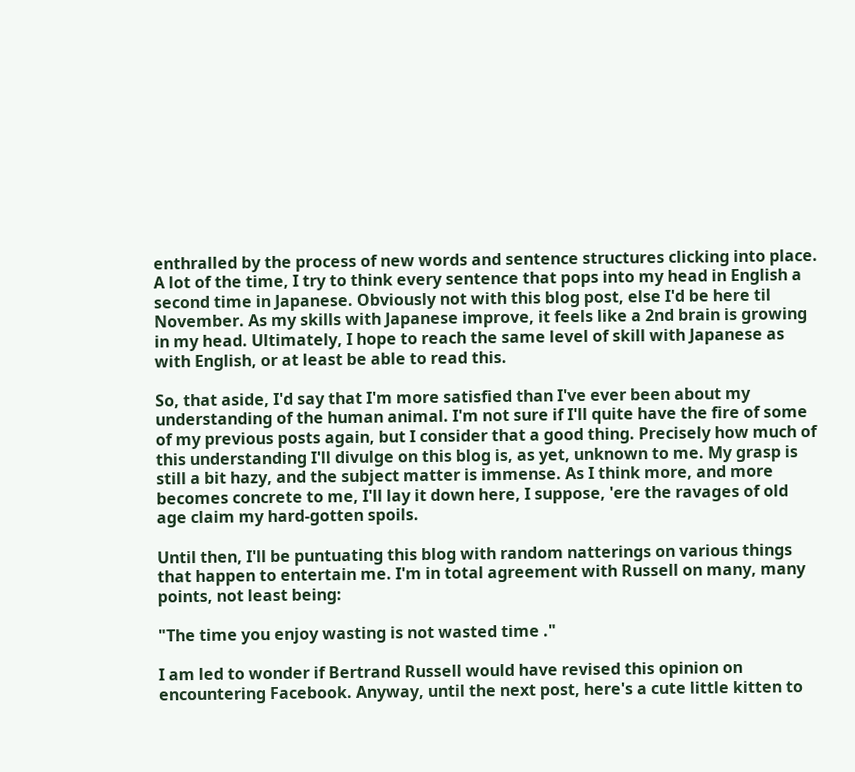enthralled by the process of new words and sentence structures clicking into place. A lot of the time, I try to think every sentence that pops into my head in English a second time in Japanese. Obviously not with this blog post, else I'd be here til November. As my skills with Japanese improve, it feels like a 2nd brain is growing in my head. Ultimately, I hope to reach the same level of skill with Japanese as with English, or at least be able to read this.

So, that aside, I'd say that I'm more satisfied than I've ever been about my understanding of the human animal. I'm not sure if I'll quite have the fire of some of my previous posts again, but I consider that a good thing. Precisely how much of this understanding I'll divulge on this blog is, as yet, unknown to me. My grasp is still a bit hazy, and the subject matter is immense. As I think more, and more becomes concrete to me, I'll lay it down here, I suppose, 'ere the ravages of old age claim my hard-gotten spoils.

Until then, I'll be puntuating this blog with random natterings on various things that happen to entertain me. I'm in total agreement with Russell on many, many points, not least being:

"The time you enjoy wasting is not wasted time ."

I am led to wonder if Bertrand Russell would have revised this opinion on encountering Facebook. Anyway, until the next post, here's a cute little kitten to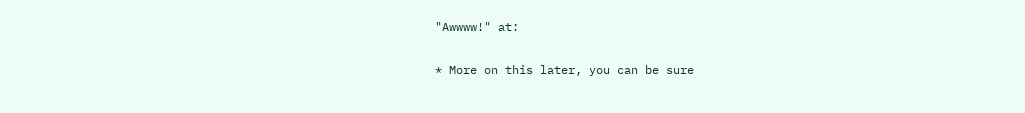"Awwww!" at:

* More on this later, you can be sure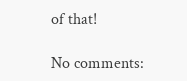of that!

No comments: